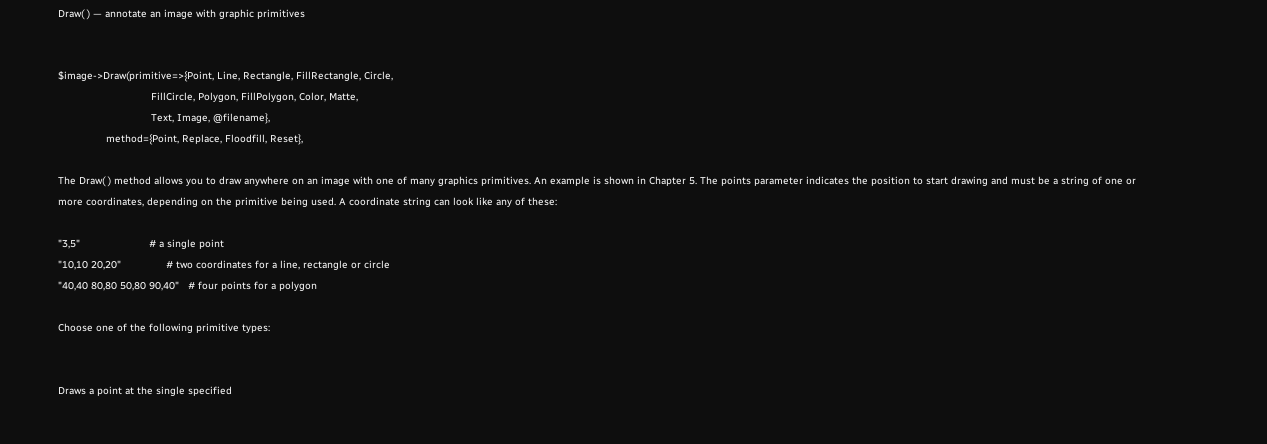Draw( ) — annotate an image with graphic primitives


$image->Draw(primitive=>{Point, Line, Rectangle, FillRectangle, Circle,
                               FillCircle, Polygon, FillPolygon, Color, Matte,
                               Text, Image, @filename},
                method={Point, Replace, Floodfill, Reset},

The Draw( ) method allows you to draw anywhere on an image with one of many graphics primitives. An example is shown in Chapter 5. The points parameter indicates the position to start drawing and must be a string of one or more coordinates, depending on the primitive being used. A coordinate string can look like any of these:

"3,5"                       # a single point
"10,10 20,20"               # two coordinates for a line, rectangle or circle
"40,40 80,80 50,80 90,40"   # four points for a polygon

Choose one of the following primitive types:


Draws a point at the single specified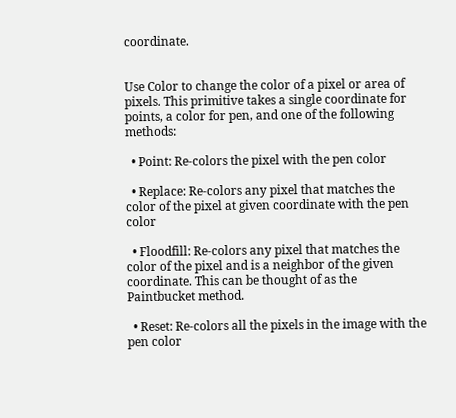coordinate.


Use Color to change the color of a pixel or area of pixels. This primitive takes a single coordinate for points, a color for pen, and one of the following methods:

  • Point: Re-colors the pixel with the pen color

  • Replace: Re-colors any pixel that matches the color of the pixel at given coordinate with the pen color

  • Floodfill: Re-colors any pixel that matches the color of the pixel and is a neighbor of the given coordinate. This can be thought of as the Paintbucket method.

  • Reset: Re-colors all the pixels in the image with the pen color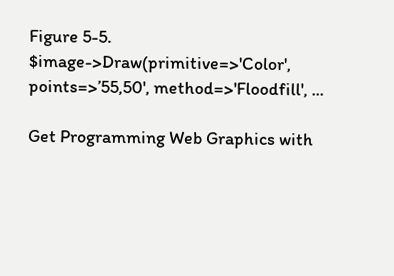Figure 5-5. $image->Draw(primitive=>'Color', points=>’55,50', method=>'Floodfill', ...

Get Programming Web Graphics with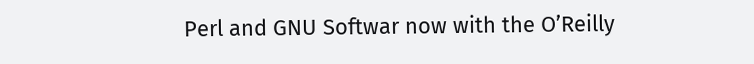Perl and GNU Softwar now with the O’Reilly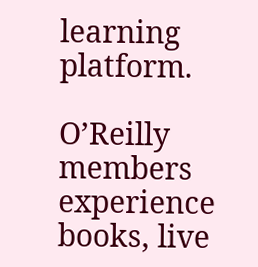learning platform.

O’Reilly members experience books, live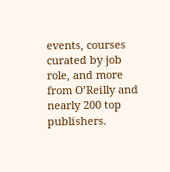events, courses curated by job role, and more from O’Reilly and nearly 200 top publishers.